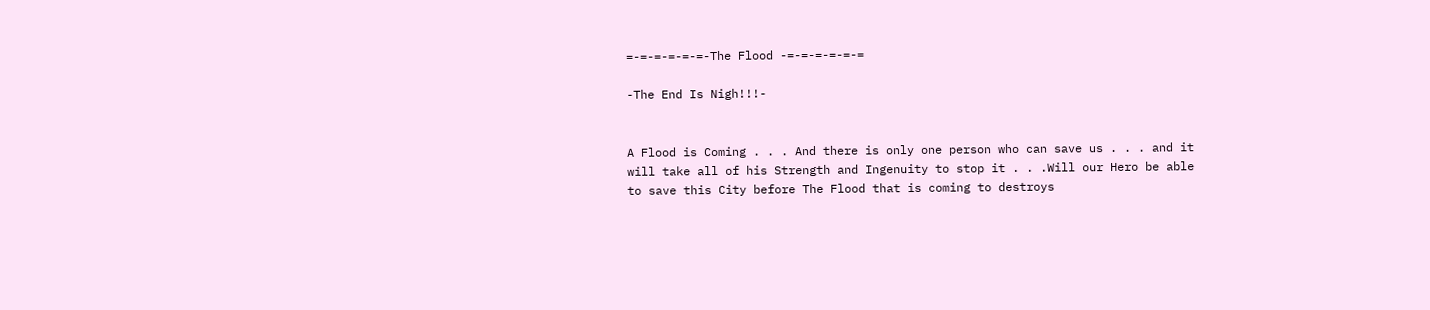=-=-=-=-=-=-The Flood -=-=-=-=-=-=

-The End Is Nigh!!!-


A Flood is Coming . . . And there is only one person who can save us . . . and it will take all of his Strength and Ingenuity to stop it . . .Will our Hero be able to save this City before The Flood that is coming to destroys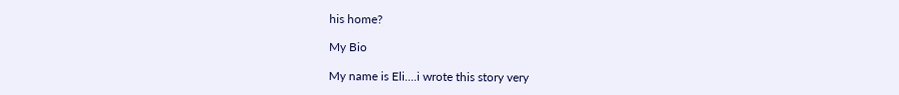his home?

My Bio

My name is Eli....i wrote this story very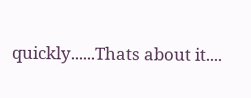quickly......Thats about it....